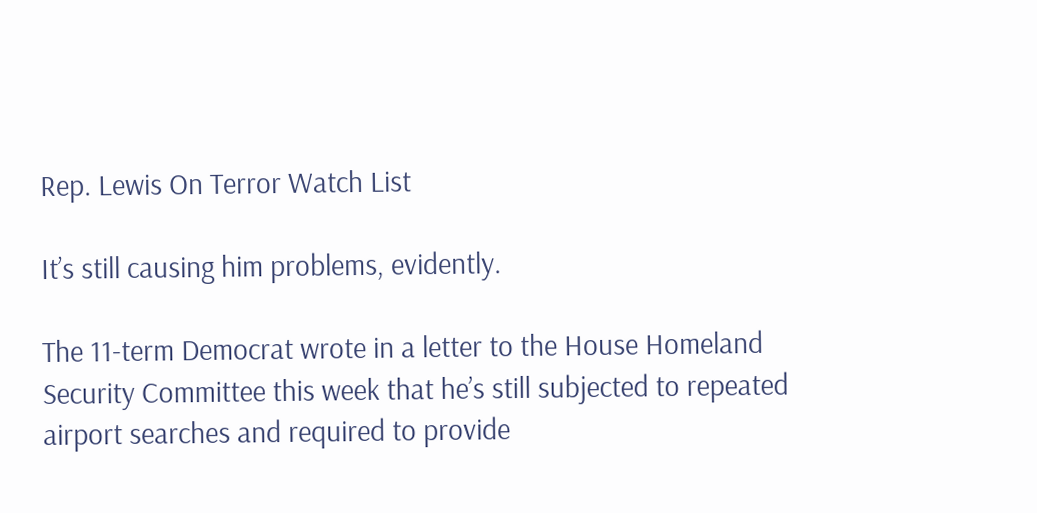Rep. Lewis On Terror Watch List

It’s still causing him problems, evidently.

The 11-term Democrat wrote in a letter to the House Homeland Security Committee this week that he’s still subjected to repeated airport searches and required to provide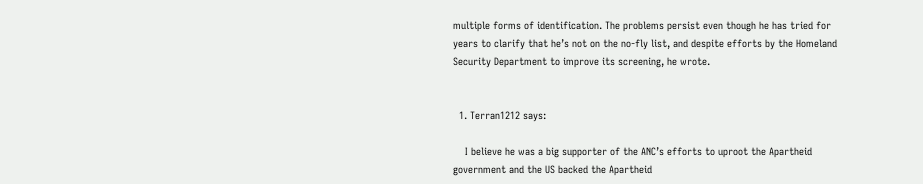multiple forms of identification. The problems persist even though he has tried for years to clarify that he’s not on the no-fly list, and despite efforts by the Homeland Security Department to improve its screening, he wrote.


  1. Terran1212 says:

    I believe he was a big supporter of the ANC’s efforts to uproot the Apartheid government and the US backed the Apartheid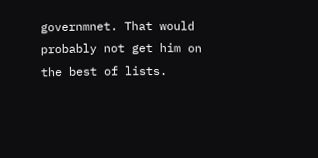governmnet. That would probably not get him on the best of lists.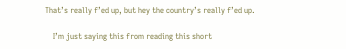That’s really f’ed up, but hey the country’s really f’ed up.

    I’m just saying this from reading this short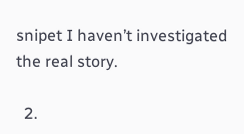snipet I haven’t investigated the real story.

  2.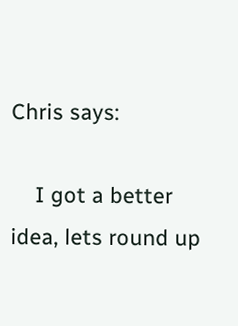Chris says:

    I got a better idea, lets round up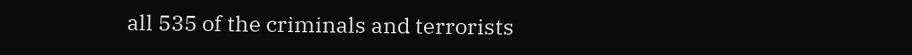all 535 of the criminals and terrorists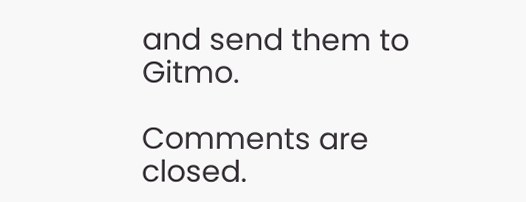and send them to Gitmo.

Comments are closed.